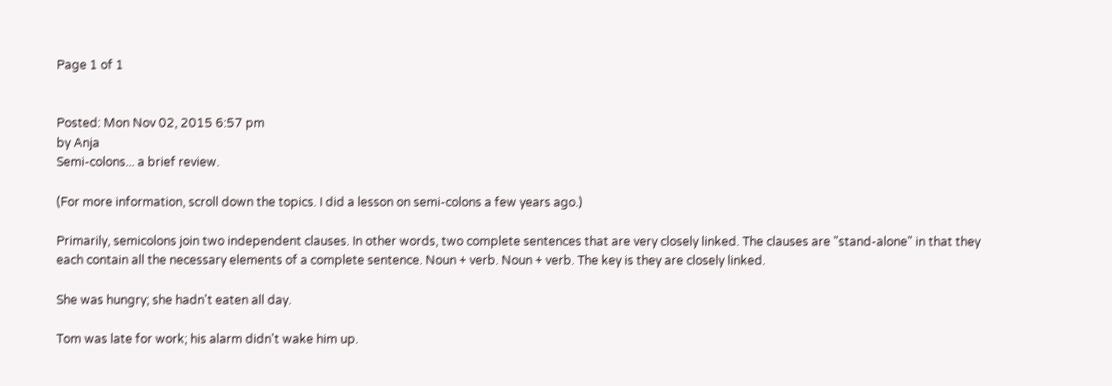Page 1 of 1


Posted: Mon Nov 02, 2015 6:57 pm
by Anja
Semi-colons... a brief review.

(For more information, scroll down the topics. I did a lesson on semi-colons a few years ago.)

Primarily, semicolons join two independent clauses. In other words, two complete sentences that are very closely linked. The clauses are "stand-alone" in that they each contain all the necessary elements of a complete sentence. Noun + verb. Noun + verb. The key is they are closely linked.

She was hungry; she hadn't eaten all day.

Tom was late for work; his alarm didn't wake him up.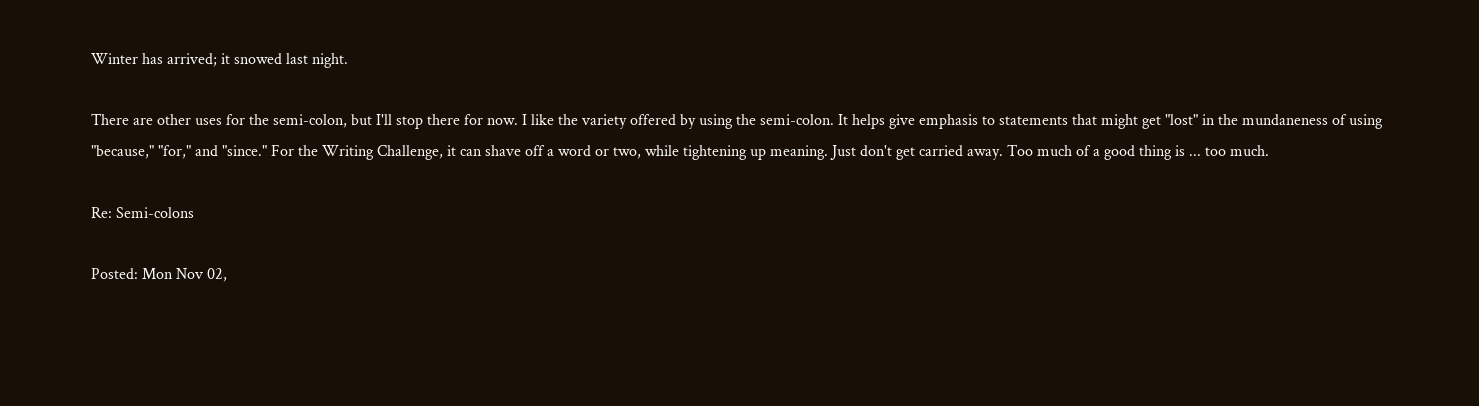Winter has arrived; it snowed last night.

There are other uses for the semi-colon, but I'll stop there for now. I like the variety offered by using the semi-colon. It helps give emphasis to statements that might get "lost" in the mundaneness of using "because," "for," and "since." For the Writing Challenge, it can shave off a word or two, while tightening up meaning. Just don't get carried away. Too much of a good thing is ... too much.

Re: Semi-colons

Posted: Mon Nov 02,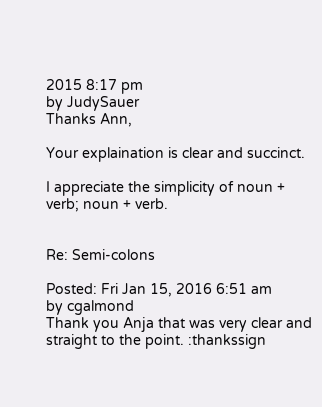2015 8:17 pm
by JudySauer
Thanks Ann,

Your explaination is clear and succinct.

I appreciate the simplicity of noun + verb; noun + verb.


Re: Semi-colons

Posted: Fri Jan 15, 2016 6:51 am
by cgalmond
Thank you Anja that was very clear and straight to the point. :thankssign